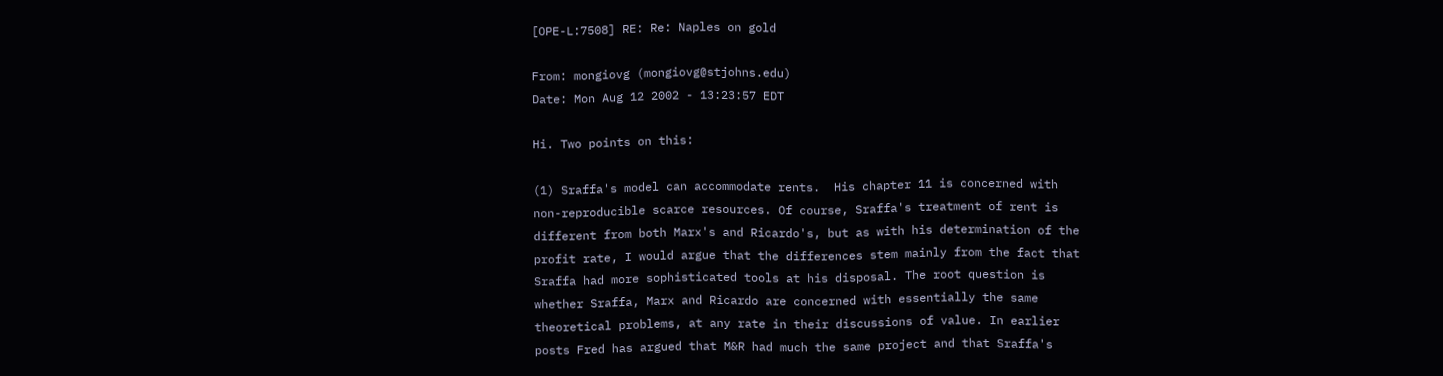[OPE-L:7508] RE: Re: Naples on gold

From: mongiovg (mongiovg@stjohns.edu)
Date: Mon Aug 12 2002 - 13:23:57 EDT

Hi. Two points on this:

(1) Sraffa's model can accommodate rents.  His chapter 11 is concerned with
non-reproducible scarce resources. Of course, Sraffa's treatment of rent is
different from both Marx's and Ricardo's, but as with his determination of the
profit rate, I would argue that the differences stem mainly from the fact that
Sraffa had more sophisticated tools at his disposal. The root question is
whether Sraffa, Marx and Ricardo are concerned with essentially the same
theoretical problems, at any rate in their discussions of value. In earlier
posts Fred has argued that M&R had much the same project and that Sraffa's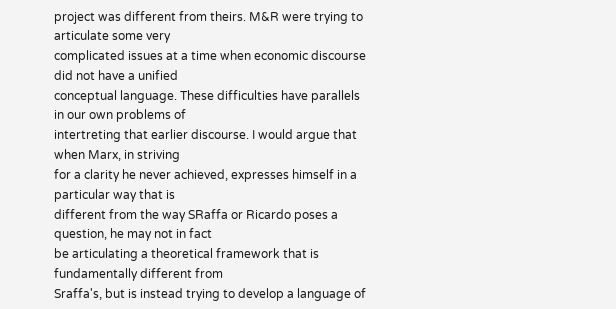project was different from theirs. M&R were trying to articulate some very
complicated issues at a time when economic discourse did not have a unified
conceptual language. These difficulties have parallels in our own problems of
intertreting that earlier discourse. I would argue that when Marx, in striving
for a clarity he never achieved, expresses himself in a particular way that is
different from the way SRaffa or Ricardo poses a question, he may not in fact
be articulating a theoretical framework that is fundamentally different from
Sraffa's, but is instead trying to develop a language of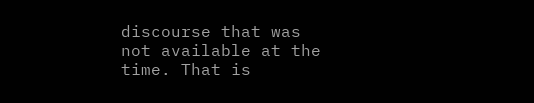discourse that was
not available at the time. That is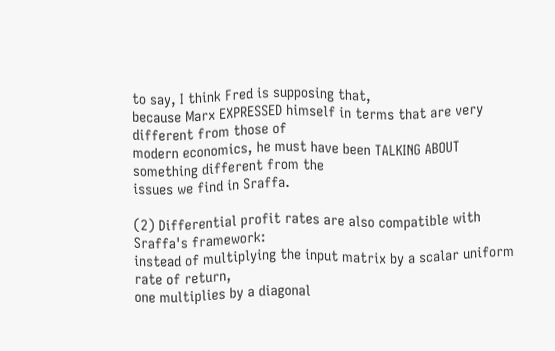to say, I think Fred is supposing that,
because Marx EXPRESSED himself in terms that are very different from those of
modern economics, he must have been TALKING ABOUT something different from the
issues we find in Sraffa.

(2) Differential profit rates are also compatible with Sraffa's framework:
instead of multiplying the input matrix by a scalar uniform rate of return,
one multiplies by a diagonal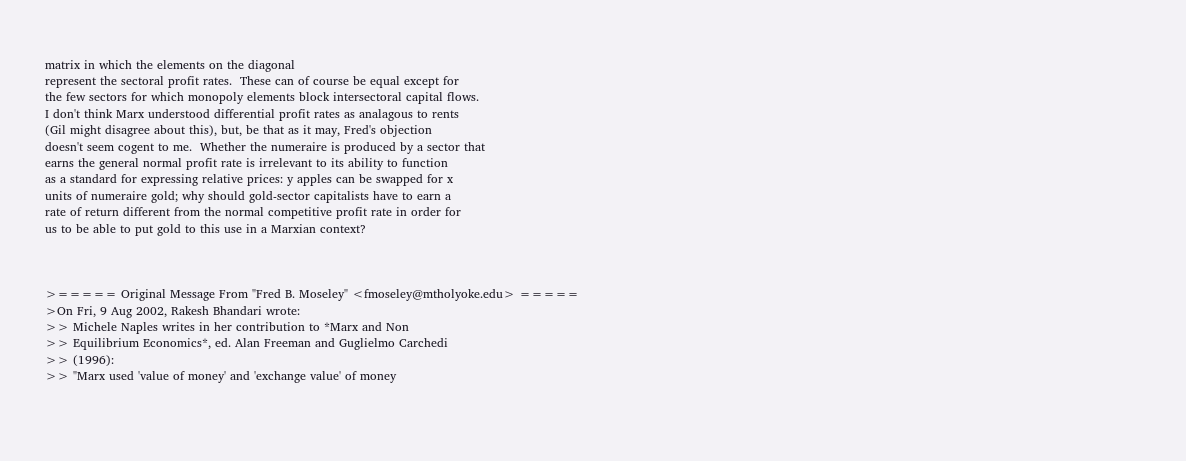matrix in which the elements on the diagonal
represent the sectoral profit rates.  These can of course be equal except for
the few sectors for which monopoly elements block intersectoral capital flows.
I don't think Marx understood differential profit rates as analagous to rents
(Gil might disagree about this), but, be that as it may, Fred's objection
doesn't seem cogent to me.  Whether the numeraire is produced by a sector that
earns the general normal profit rate is irrelevant to its ability to function
as a standard for expressing relative prices: y apples can be swapped for x
units of numeraire gold; why should gold-sector capitalists have to earn a
rate of return different from the normal competitive profit rate in order for
us to be able to put gold to this use in a Marxian context?



>===== Original Message From "Fred B. Moseley" <fmoseley@mtholyoke.edu> =====
>On Fri, 9 Aug 2002, Rakesh Bhandari wrote:
>> Michele Naples writes in her contribution to *Marx and Non
>> Equilibrium Economics*, ed. Alan Freeman and Guglielmo Carchedi
>> (1996):
>> "Marx used 'value of money' and 'exchange value' of money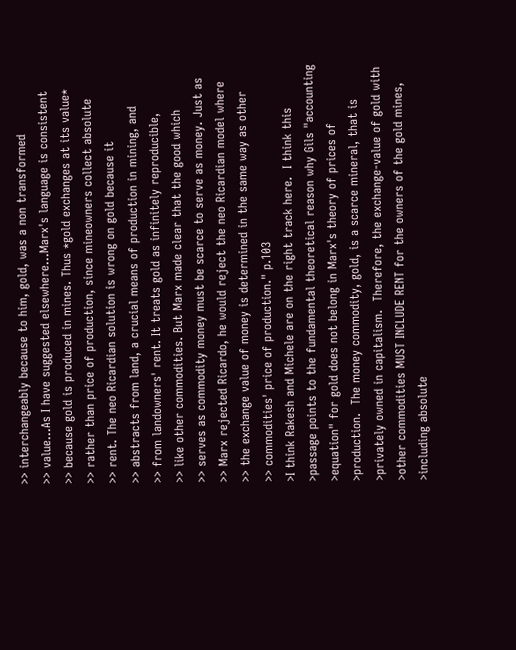>> interchangeably because to him, gold, was a non transformed
>> value...As I have suggested elsewhere...Marx's language is consistent
>> because gold is produced in mines. Thus *gold exchanges at its value*
>> rather than price of production, since mineowners collect absolute
>> rent. The neo Ricardian solution is wrong on gold because it
>> abstracts from land, a crucial means of production in mining, and
>> from landowners' rent. It treats gold as infinitely reproducible,
>> like other commodities. But Marx made clear that the good which
>> serves as commodity money must be scarce to serve as money. Just as
>> Marx rejected Ricardo, he would reject the neo Ricardian model where
>> the exchange value of money is determined in the same way as other
>> commodities' price of production." p.103
>I think Rakesh and Michele are on the right track here.  I think this
>passage points to the fundamental theoretical reason why Gils "accounting
>equation" for gold does not belong in Marx's theory of prices of
>production.  The money commodity, gold, is a scarce mineral, that is
>privately owned in capitalism.  Therefore, the exchange-value of gold with
>other commodities MUST INCLUDE RENT for the owners of the gold mines,
>including absolute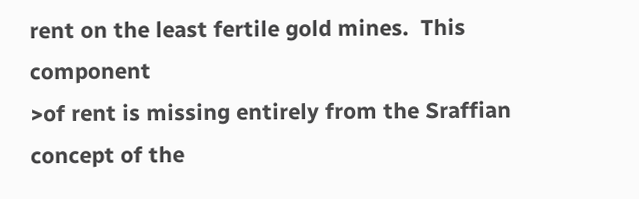rent on the least fertile gold mines.  This component
>of rent is missing entirely from the Sraffian concept of the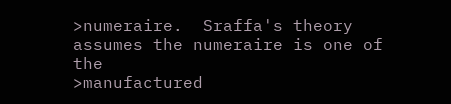>numeraire.  Sraffa's theory assumes the numeraire is one of the
>manufactured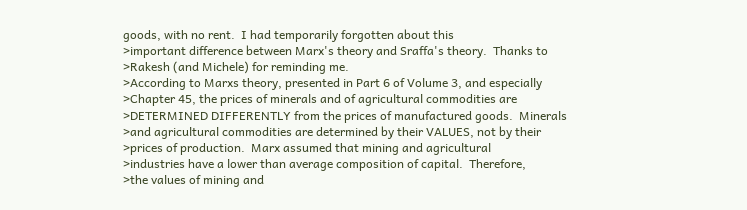goods, with no rent.  I had temporarily forgotten about this
>important difference between Marx's theory and Sraffa's theory.  Thanks to
>Rakesh (and Michele) for reminding me.
>According to Marxs theory, presented in Part 6 of Volume 3, and especially
>Chapter 45, the prices of minerals and of agricultural commodities are
>DETERMINED DIFFERENTLY from the prices of manufactured goods.  Minerals
>and agricultural commodities are determined by their VALUES, not by their
>prices of production.  Marx assumed that mining and agricultural
>industries have a lower than average composition of capital.  Therefore,
>the values of mining and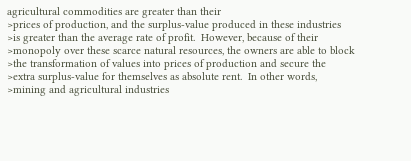agricultural commodities are greater than their
>prices of production, and the surplus-value produced in these industries
>is greater than the average rate of profit.  However, because of their
>monopoly over these scarce natural resources, the owners are able to block
>the transformation of values into prices of production and secure the
>extra surplus-value for themselves as absolute rent.  In other words,
>mining and agricultural industries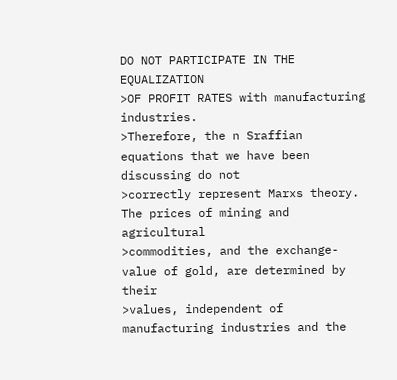DO NOT PARTICIPATE IN THE EQUALIZATION
>OF PROFIT RATES with manufacturing industries.
>Therefore, the n Sraffian equations that we have been discussing do not
>correctly represent Marxs theory.  The prices of mining and agricultural
>commodities, and the exchange-value of gold, are determined by their
>values, independent of manufacturing industries and the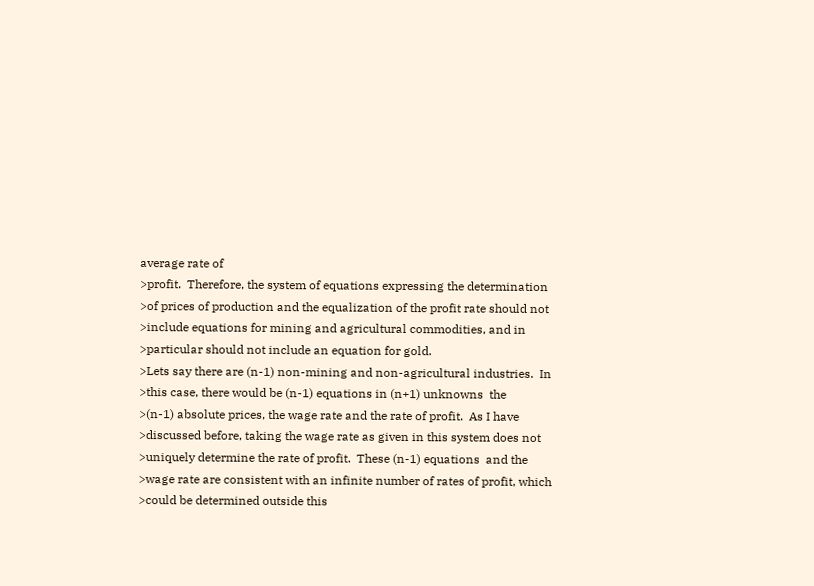average rate of
>profit.  Therefore, the system of equations expressing the determination
>of prices of production and the equalization of the profit rate should not
>include equations for mining and agricultural commodities, and in
>particular should not include an equation for gold.
>Lets say there are (n-1) non-mining and non-agricultural industries.  In
>this case, there would be (n-1) equations in (n+1) unknowns  the
>(n-1) absolute prices, the wage rate and the rate of profit.  As I have
>discussed before, taking the wage rate as given in this system does not
>uniquely determine the rate of profit.  These (n-1) equations  and the
>wage rate are consistent with an infinite number of rates of profit, which
>could be determined outside this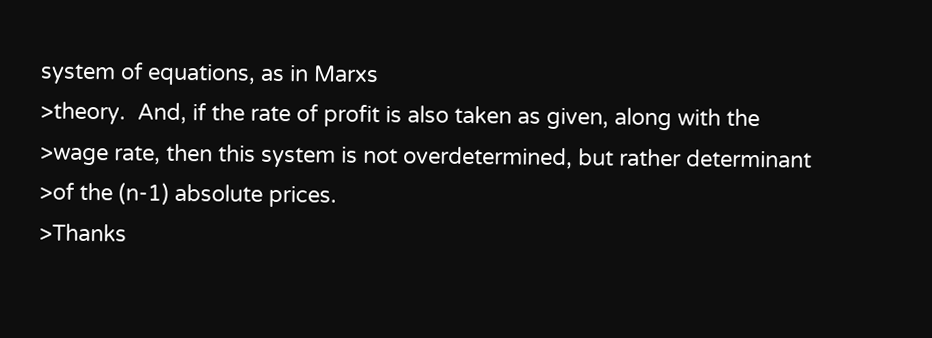system of equations, as in Marxs
>theory.  And, if the rate of profit is also taken as given, along with the
>wage rate, then this system is not overdetermined, but rather determinant
>of the (n-1) absolute prices.
>Thanks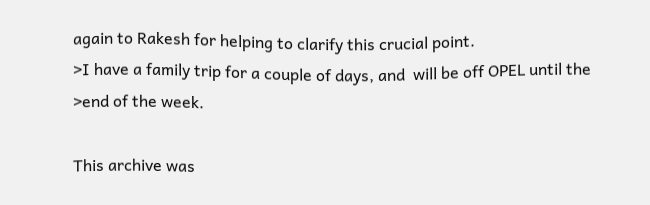again to Rakesh for helping to clarify this crucial point.
>I have a family trip for a couple of days, and  will be off OPEL until the
>end of the week.

This archive was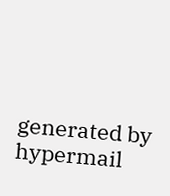generated by hypermail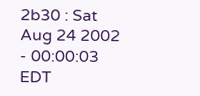2b30 : Sat Aug 24 2002 - 00:00:03 EDT